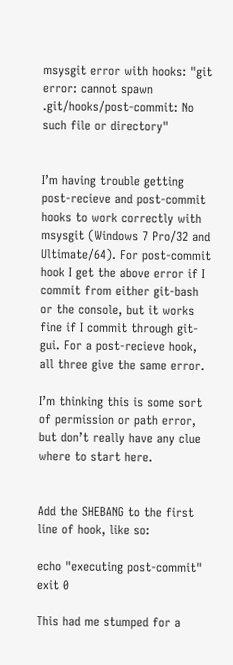msysgit error with hooks: "git error: cannot spawn .git/hooks/post-commit: No such file or directory"


I’m having trouble getting post-recieve and post-commit hooks to work correctly with msysgit (Windows 7 Pro/32 and Ultimate/64). For post-commit hook I get the above error if I commit from either git-bash or the console, but it works fine if I commit through git-gui. For a post-recieve hook, all three give the same error.

I’m thinking this is some sort of permission or path error, but don’t really have any clue where to start here.


Add the SHEBANG to the first line of hook, like so:

echo "executing post-commit"
exit 0

This had me stumped for a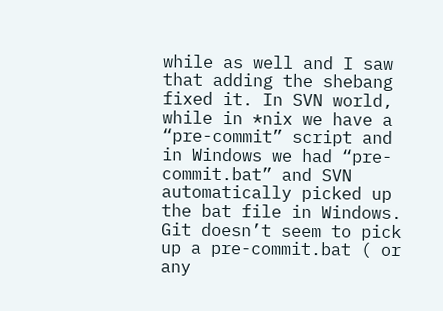while as well and I saw that adding the shebang fixed it. In SVN world, while in *nix we have a “pre-commit” script and in Windows we had “pre-commit.bat” and SVN automatically picked up the bat file in Windows. Git doesn’t seem to pick up a pre-commit.bat ( or any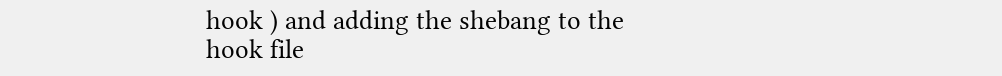hook ) and adding the shebang to the hook file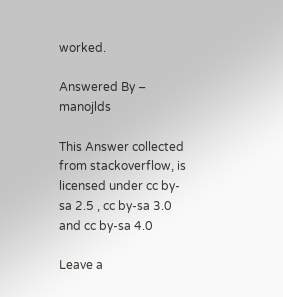worked.

Answered By – manojlds

This Answer collected from stackoverflow, is licensed under cc by-sa 2.5 , cc by-sa 3.0 and cc by-sa 4.0

Leave a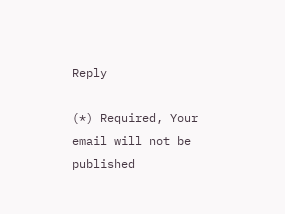Reply

(*) Required, Your email will not be published